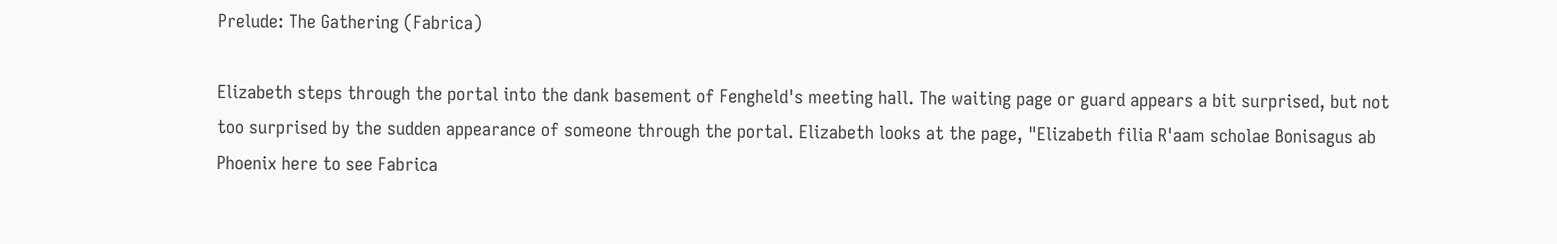Prelude: The Gathering (Fabrica)

Elizabeth steps through the portal into the dank basement of Fengheld's meeting hall. The waiting page or guard appears a bit surprised, but not too surprised by the sudden appearance of someone through the portal. Elizabeth looks at the page, "Elizabeth filia R'aam scholae Bonisagus ab Phoenix here to see Fabrica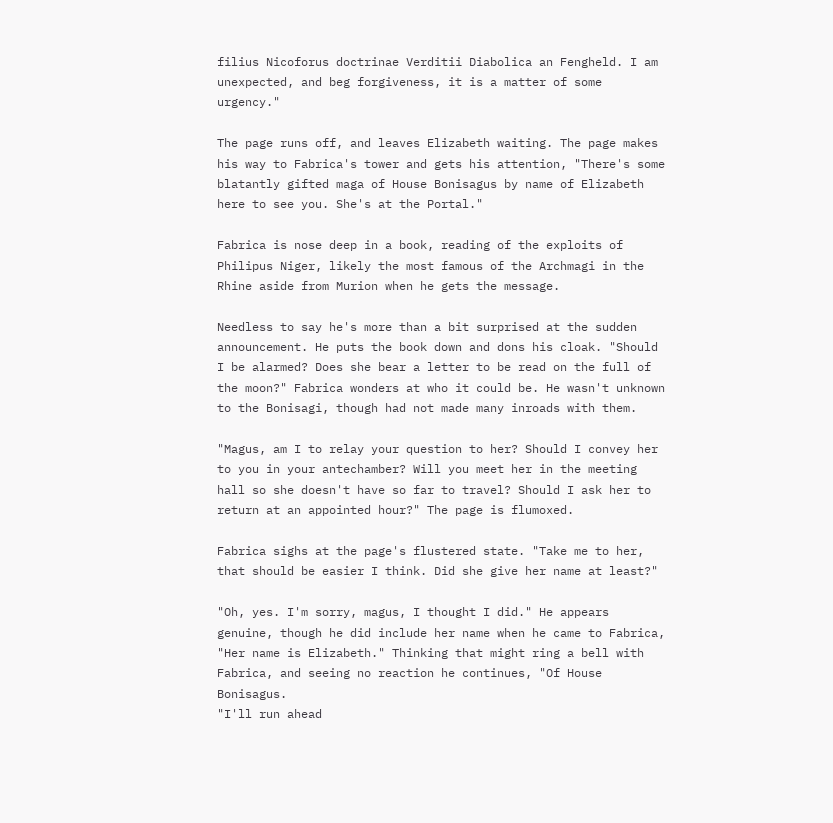filius Nicoforus doctrinae Verditii Diabolica an Fengheld. I am unexpected, and beg forgiveness, it is a matter of some urgency."

The page runs off, and leaves Elizabeth waiting. The page makes his way to Fabrica's tower and gets his attention, "There's some blatantly gifted maga of House Bonisagus by name of Elizabeth here to see you. She's at the Portal."

Fabrica is nose deep in a book, reading of the exploits of Philipus Niger, likely the most famous of the Archmagi in the Rhine aside from Murion when he gets the message.

Needless to say he's more than a bit surprised at the sudden announcement. He puts the book down and dons his cloak. "Should I be alarmed? Does she bear a letter to be read on the full of the moon?" Fabrica wonders at who it could be. He wasn't unknown to the Bonisagi, though had not made many inroads with them.

"Magus, am I to relay your question to her? Should I convey her to you in your antechamber? Will you meet her in the meeting hall so she doesn't have so far to travel? Should I ask her to return at an appointed hour?" The page is flumoxed.

Fabrica sighs at the page's flustered state. "Take me to her, that should be easier I think. Did she give her name at least?"

"Oh, yes. I'm sorry, magus, I thought I did." He appears genuine, though he did include her name when he came to Fabrica, "Her name is Elizabeth." Thinking that might ring a bell with Fabrica, and seeing no reaction he continues, "Of House Bonisagus.
"I'll run ahead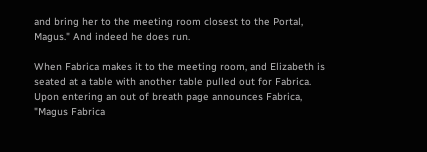and bring her to the meeting room closest to the Portal, Magus." And indeed he does run.

When Fabrica makes it to the meeting room, and Elizabeth is seated at a table with another table pulled out for Fabrica. Upon entering an out of breath page announces Fabrica, "Magus Fabrica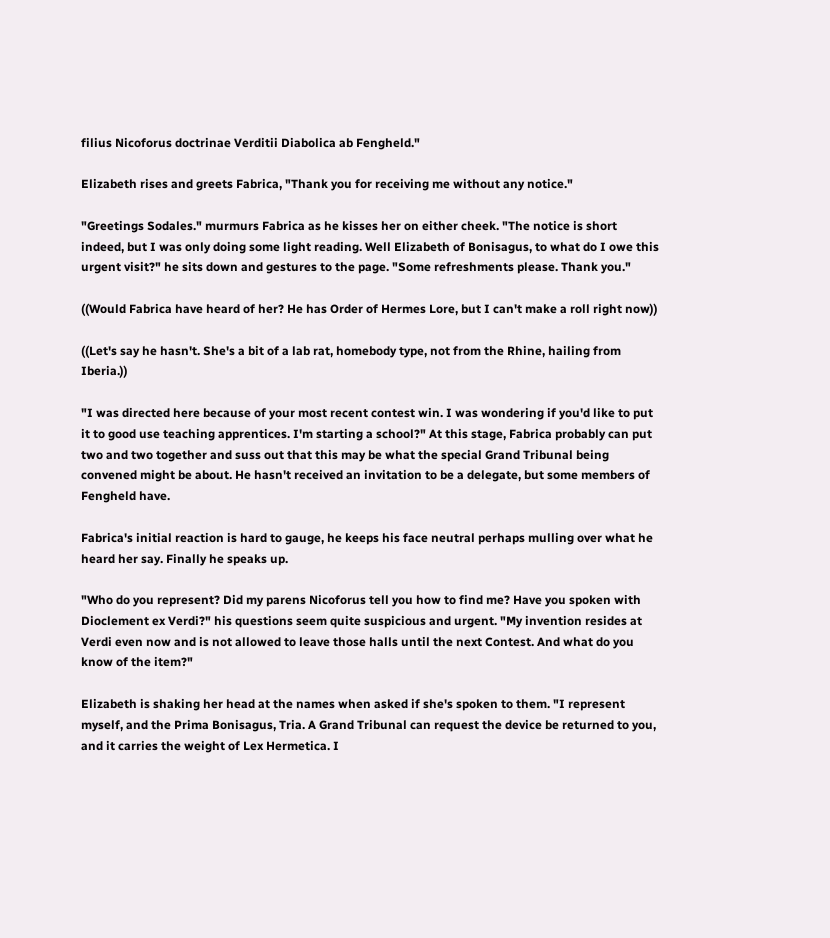filius Nicoforus doctrinae Verditii Diabolica ab Fengheld."

Elizabeth rises and greets Fabrica, "Thank you for receiving me without any notice."

"Greetings Sodales." murmurs Fabrica as he kisses her on either cheek. "The notice is short indeed, but I was only doing some light reading. Well Elizabeth of Bonisagus, to what do I owe this urgent visit?" he sits down and gestures to the page. "Some refreshments please. Thank you."

((Would Fabrica have heard of her? He has Order of Hermes Lore, but I can't make a roll right now))

((Let's say he hasn't. She's a bit of a lab rat, homebody type, not from the Rhine, hailing from Iberia.))

"I was directed here because of your most recent contest win. I was wondering if you'd like to put it to good use teaching apprentices. I'm starting a school?" At this stage, Fabrica probably can put two and two together and suss out that this may be what the special Grand Tribunal being convened might be about. He hasn't received an invitation to be a delegate, but some members of Fengheld have.

Fabrica's initial reaction is hard to gauge, he keeps his face neutral perhaps mulling over what he heard her say. Finally he speaks up.

"Who do you represent? Did my parens Nicoforus tell you how to find me? Have you spoken with Dioclement ex Verdi?" his questions seem quite suspicious and urgent. "My invention resides at Verdi even now and is not allowed to leave those halls until the next Contest. And what do you know of the item?"

Elizabeth is shaking her head at the names when asked if she's spoken to them. "I represent myself, and the Prima Bonisagus, Tria. A Grand Tribunal can request the device be returned to you, and it carries the weight of Lex Hermetica. I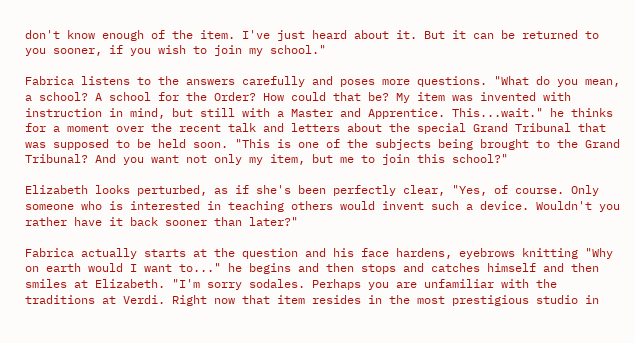don't know enough of the item. I've just heard about it. But it can be returned to you sooner, if you wish to join my school."

Fabrica listens to the answers carefully and poses more questions. "What do you mean, a school? A school for the Order? How could that be? My item was invented with instruction in mind, but still with a Master and Apprentice. This...wait." he thinks for a moment over the recent talk and letters about the special Grand Tribunal that was supposed to be held soon. "This is one of the subjects being brought to the Grand Tribunal? And you want not only my item, but me to join this school?"

Elizabeth looks perturbed, as if she's been perfectly clear, "Yes, of course. Only someone who is interested in teaching others would invent such a device. Wouldn't you rather have it back sooner than later?"

Fabrica actually starts at the question and his face hardens, eyebrows knitting "Why on earth would I want to..." he begins and then stops and catches himself and then smiles at Elizabeth. "I'm sorry sodales. Perhaps you are unfamiliar with the traditions at Verdi. Right now that item resides in the most prestigious studio in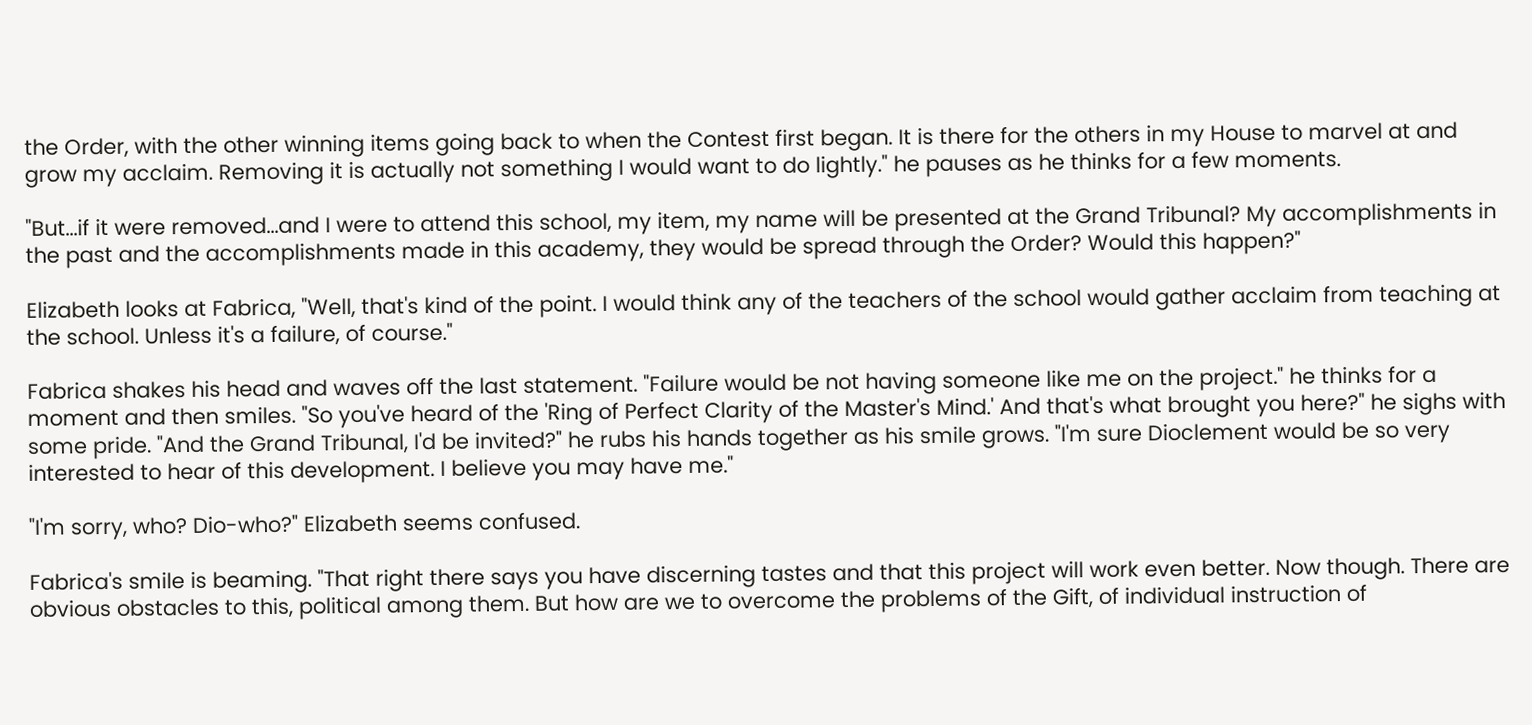the Order, with the other winning items going back to when the Contest first began. It is there for the others in my House to marvel at and grow my acclaim. Removing it is actually not something I would want to do lightly." he pauses as he thinks for a few moments.

"But...if it were removed...and I were to attend this school, my item, my name will be presented at the Grand Tribunal? My accomplishments in the past and the accomplishments made in this academy, they would be spread through the Order? Would this happen?"

Elizabeth looks at Fabrica, "Well, that's kind of the point. I would think any of the teachers of the school would gather acclaim from teaching at the school. Unless it's a failure, of course."

Fabrica shakes his head and waves off the last statement. "Failure would be not having someone like me on the project." he thinks for a moment and then smiles. "So you've heard of the 'Ring of Perfect Clarity of the Master's Mind.' And that's what brought you here?" he sighs with some pride. "And the Grand Tribunal, I'd be invited?" he rubs his hands together as his smile grows. "I'm sure Dioclement would be so very interested to hear of this development. I believe you may have me."

"I'm sorry, who? Dio-who?" Elizabeth seems confused.

Fabrica's smile is beaming. "That right there says you have discerning tastes and that this project will work even better. Now though. There are obvious obstacles to this, political among them. But how are we to overcome the problems of the Gift, of individual instruction of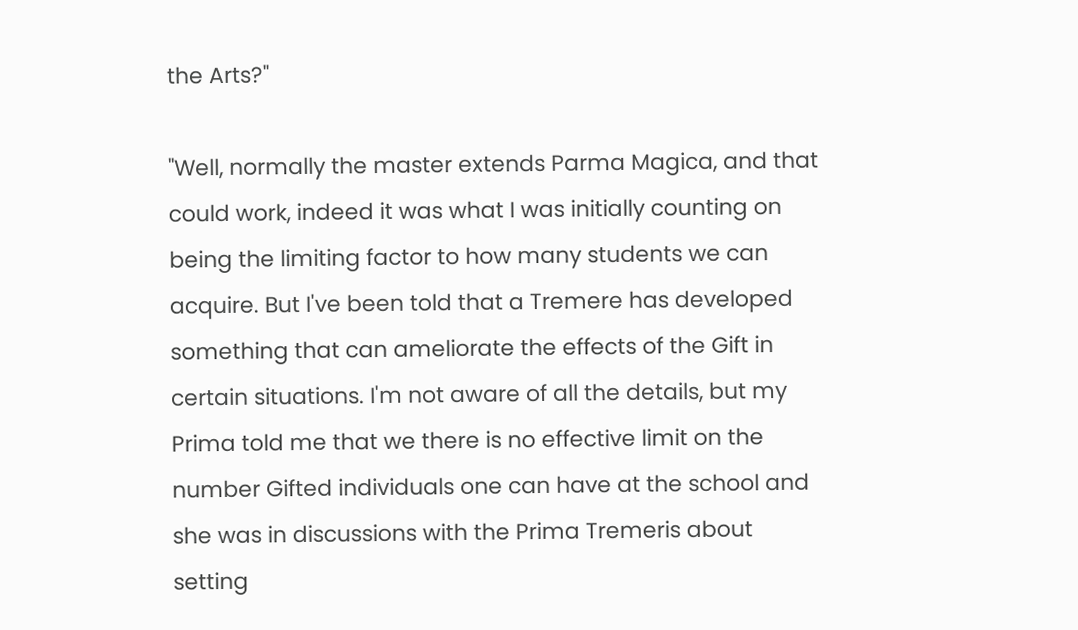the Arts?"

"Well, normally the master extends Parma Magica, and that could work, indeed it was what I was initially counting on being the limiting factor to how many students we can acquire. But I've been told that a Tremere has developed something that can ameliorate the effects of the Gift in certain situations. I'm not aware of all the details, but my Prima told me that we there is no effective limit on the number Gifted individuals one can have at the school and she was in discussions with the Prima Tremeris about setting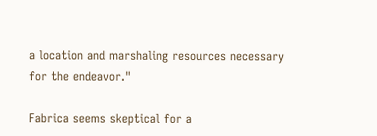a location and marshaling resources necessary for the endeavor."

Fabrica seems skeptical for a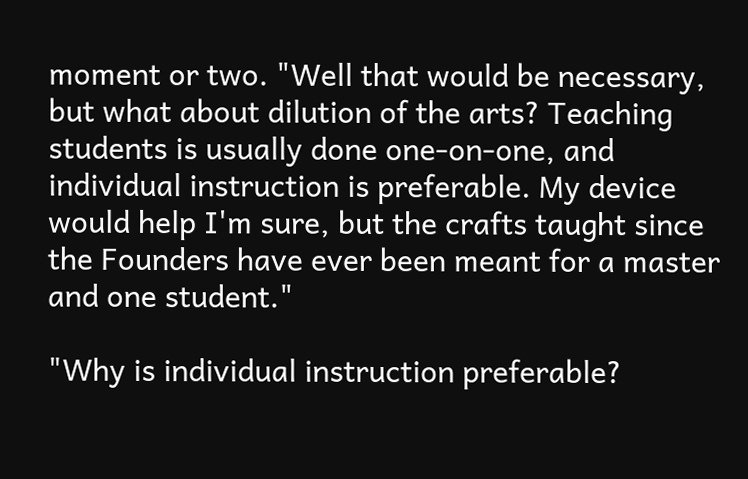moment or two. "Well that would be necessary, but what about dilution of the arts? Teaching students is usually done one-on-one, and individual instruction is preferable. My device would help I'm sure, but the crafts taught since the Founders have ever been meant for a master and one student."

"Why is individual instruction preferable?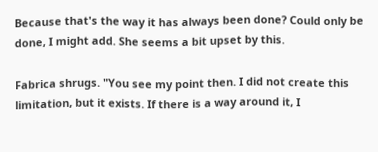Because that's the way it has always been done? Could only be done, I might add. She seems a bit upset by this.

Fabrica shrugs. "You see my point then. I did not create this limitation, but it exists. If there is a way around it, I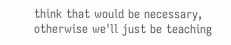think that would be necessary, otherwise we'll just be teaching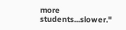more students...slower."